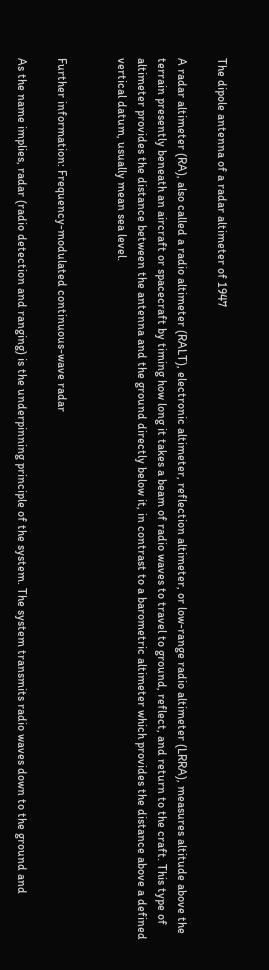The dipole antenna of a radar altimeter of 1947

A radar altimeter (RA), also called a radio altimeter (RALT), electronic altimeter, reflection altimeter, or low-range radio altimeter (LRRA), measures altitude above the terrain presently beneath an aircraft or spacecraft by timing how long it takes a beam of radio waves to travel to ground, reflect, and return to the craft. This type of altimeter provides the distance between the antenna and the ground directly below it, in contrast to a barometric altimeter which provides the distance above a defined vertical datum, usually mean sea level.


Further information: Frequency-modulated continuous-wave radar

As the name implies, radar (radio detection and ranging) is the underpinning principle of the system. The system transmits radio waves down to the ground and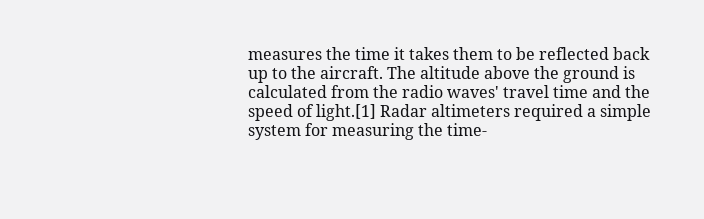measures the time it takes them to be reflected back up to the aircraft. The altitude above the ground is calculated from the radio waves' travel time and the speed of light.[1] Radar altimeters required a simple system for measuring the time-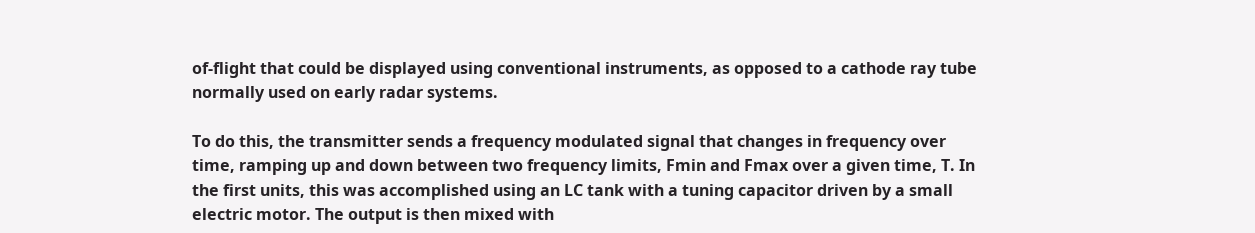of-flight that could be displayed using conventional instruments, as opposed to a cathode ray tube normally used on early radar systems.

To do this, the transmitter sends a frequency modulated signal that changes in frequency over time, ramping up and down between two frequency limits, Fmin and Fmax over a given time, T. In the first units, this was accomplished using an LC tank with a tuning capacitor driven by a small electric motor. The output is then mixed with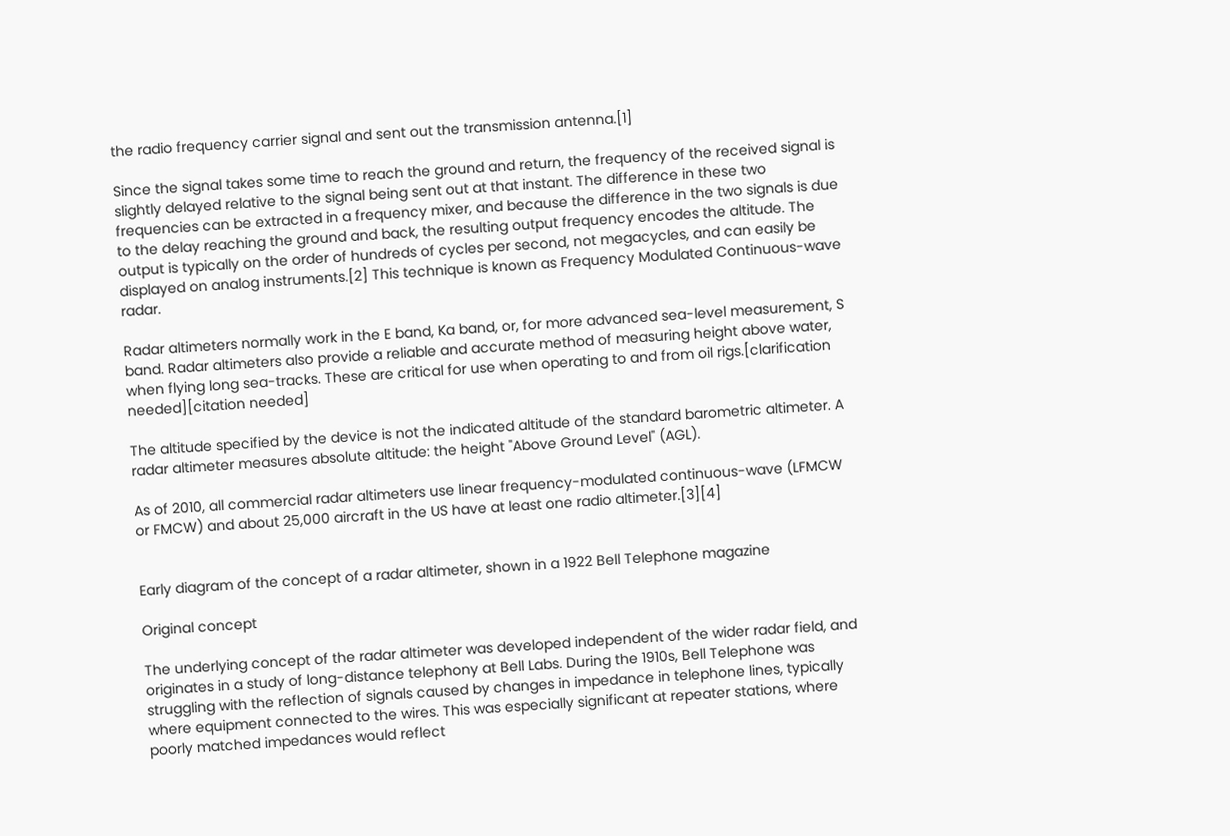the radio frequency carrier signal and sent out the transmission antenna.[1]

Since the signal takes some time to reach the ground and return, the frequency of the received signal is slightly delayed relative to the signal being sent out at that instant. The difference in these two frequencies can be extracted in a frequency mixer, and because the difference in the two signals is due to the delay reaching the ground and back, the resulting output frequency encodes the altitude. The output is typically on the order of hundreds of cycles per second, not megacycles, and can easily be displayed on analog instruments.[2] This technique is known as Frequency Modulated Continuous-wave radar.

Radar altimeters normally work in the E band, Ka band, or, for more advanced sea-level measurement, S band. Radar altimeters also provide a reliable and accurate method of measuring height above water, when flying long sea-tracks. These are critical for use when operating to and from oil rigs.[clarification needed][citation needed]

The altitude specified by the device is not the indicated altitude of the standard barometric altimeter. A radar altimeter measures absolute altitude: the height "Above Ground Level" (AGL).

As of 2010, all commercial radar altimeters use linear frequency-modulated continuous-wave (LFMCW or FMCW) and about 25,000 aircraft in the US have at least one radio altimeter.[3][4]


Early diagram of the concept of a radar altimeter, shown in a 1922 Bell Telephone magazine

Original concept

The underlying concept of the radar altimeter was developed independent of the wider radar field, and originates in a study of long-distance telephony at Bell Labs. During the 1910s, Bell Telephone was struggling with the reflection of signals caused by changes in impedance in telephone lines, typically where equipment connected to the wires. This was especially significant at repeater stations, where poorly matched impedances would reflect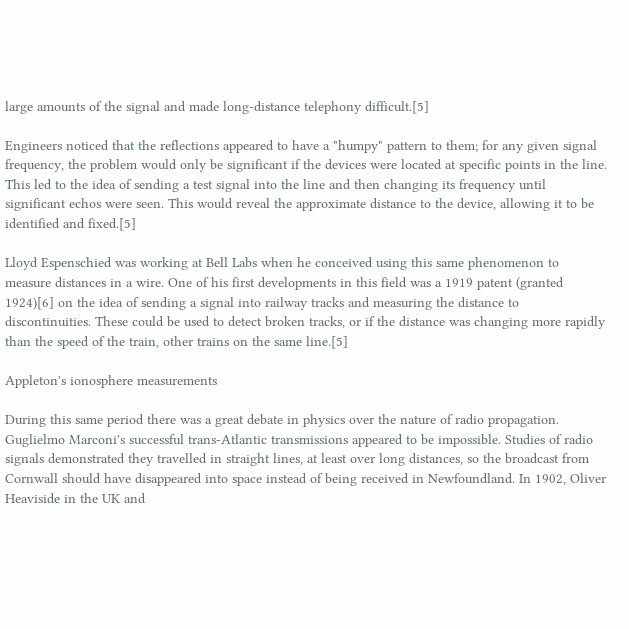large amounts of the signal and made long-distance telephony difficult.[5]

Engineers noticed that the reflections appeared to have a "humpy" pattern to them; for any given signal frequency, the problem would only be significant if the devices were located at specific points in the line. This led to the idea of sending a test signal into the line and then changing its frequency until significant echos were seen. This would reveal the approximate distance to the device, allowing it to be identified and fixed.[5]

Lloyd Espenschied was working at Bell Labs when he conceived using this same phenomenon to measure distances in a wire. One of his first developments in this field was a 1919 patent (granted 1924)[6] on the idea of sending a signal into railway tracks and measuring the distance to discontinuities. These could be used to detect broken tracks, or if the distance was changing more rapidly than the speed of the train, other trains on the same line.[5]

Appleton's ionosphere measurements

During this same period there was a great debate in physics over the nature of radio propagation. Guglielmo Marconi's successful trans-Atlantic transmissions appeared to be impossible. Studies of radio signals demonstrated they travelled in straight lines, at least over long distances, so the broadcast from Cornwall should have disappeared into space instead of being received in Newfoundland. In 1902, Oliver Heaviside in the UK and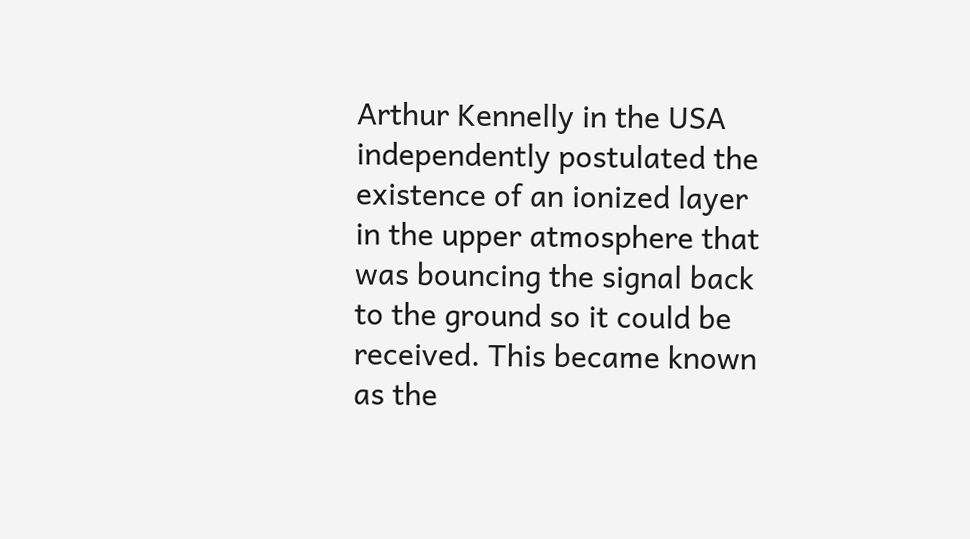Arthur Kennelly in the USA independently postulated the existence of an ionized layer in the upper atmosphere that was bouncing the signal back to the ground so it could be received. This became known as the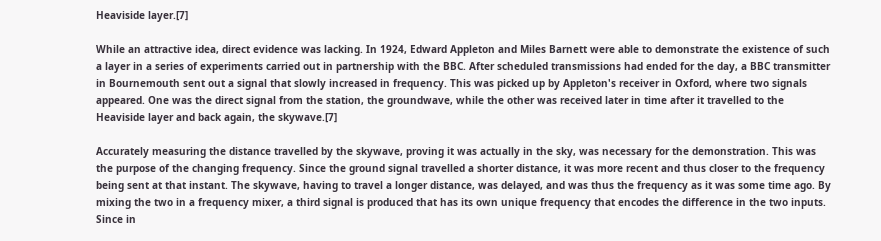Heaviside layer.[7]

While an attractive idea, direct evidence was lacking. In 1924, Edward Appleton and Miles Barnett were able to demonstrate the existence of such a layer in a series of experiments carried out in partnership with the BBC. After scheduled transmissions had ended for the day, a BBC transmitter in Bournemouth sent out a signal that slowly increased in frequency. This was picked up by Appleton's receiver in Oxford, where two signals appeared. One was the direct signal from the station, the groundwave, while the other was received later in time after it travelled to the Heaviside layer and back again, the skywave.[7]

Accurately measuring the distance travelled by the skywave, proving it was actually in the sky, was necessary for the demonstration. This was the purpose of the changing frequency. Since the ground signal travelled a shorter distance, it was more recent and thus closer to the frequency being sent at that instant. The skywave, having to travel a longer distance, was delayed, and was thus the frequency as it was some time ago. By mixing the two in a frequency mixer, a third signal is produced that has its own unique frequency that encodes the difference in the two inputs. Since in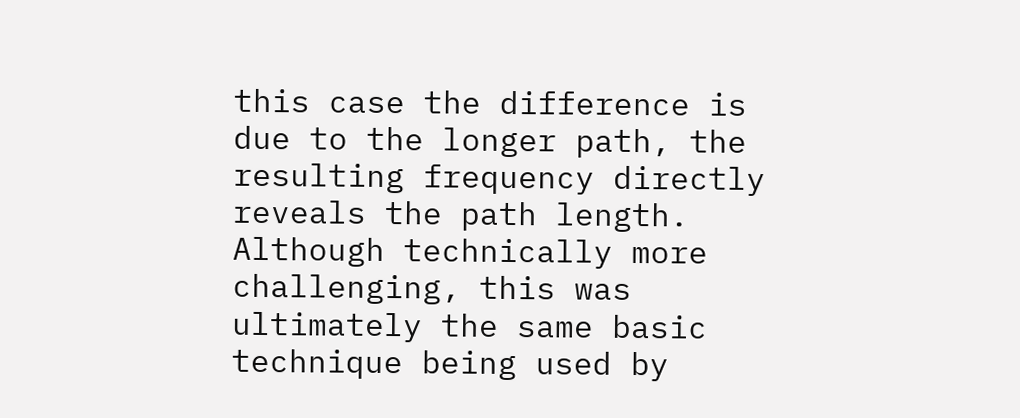this case the difference is due to the longer path, the resulting frequency directly reveals the path length. Although technically more challenging, this was ultimately the same basic technique being used by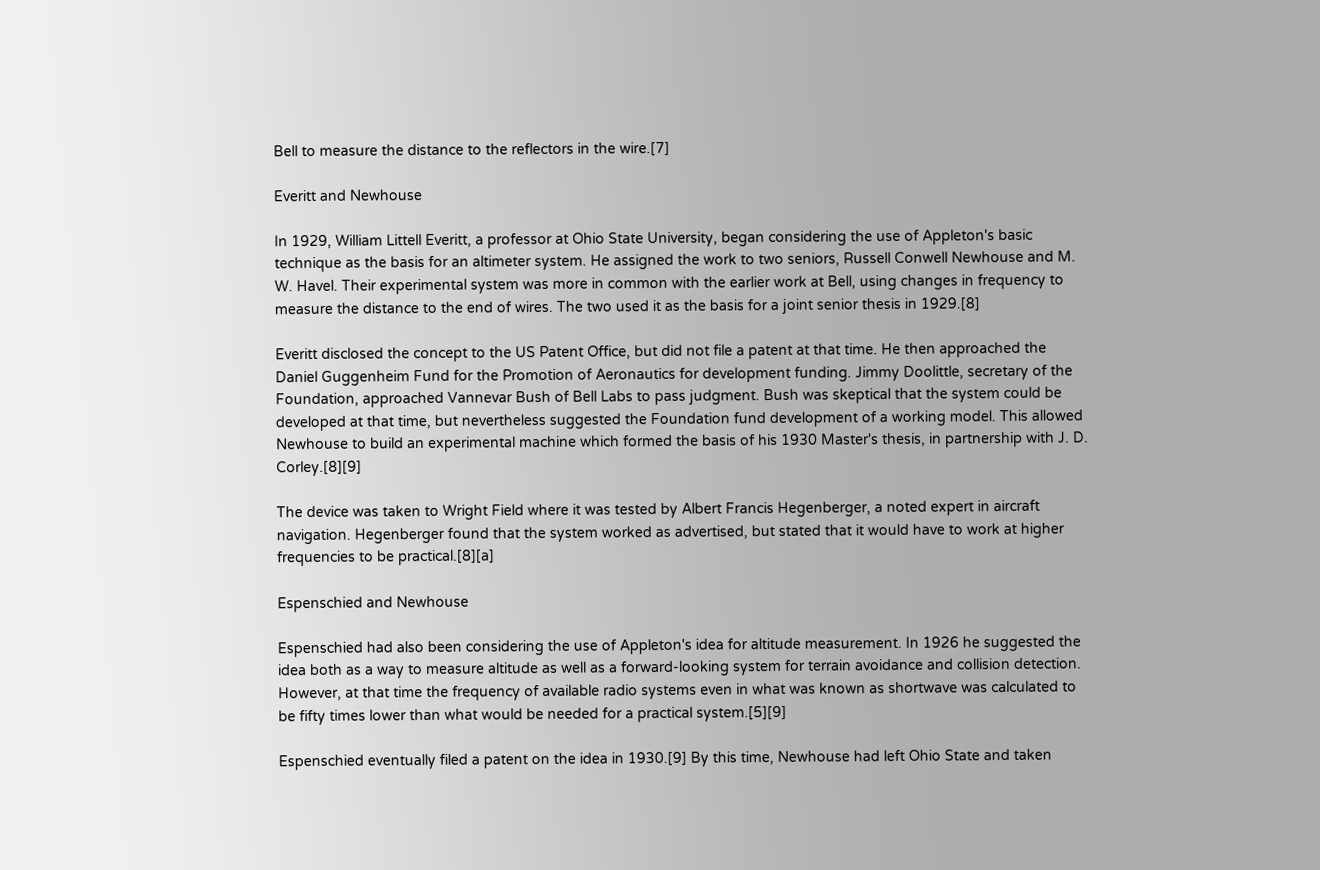Bell to measure the distance to the reflectors in the wire.[7]

Everitt and Newhouse

In 1929, William Littell Everitt, a professor at Ohio State University, began considering the use of Appleton's basic technique as the basis for an altimeter system. He assigned the work to two seniors, Russell Conwell Newhouse and M. W. Havel. Their experimental system was more in common with the earlier work at Bell, using changes in frequency to measure the distance to the end of wires. The two used it as the basis for a joint senior thesis in 1929.[8]

Everitt disclosed the concept to the US Patent Office, but did not file a patent at that time. He then approached the Daniel Guggenheim Fund for the Promotion of Aeronautics for development funding. Jimmy Doolittle, secretary of the Foundation, approached Vannevar Bush of Bell Labs to pass judgment. Bush was skeptical that the system could be developed at that time, but nevertheless suggested the Foundation fund development of a working model. This allowed Newhouse to build an experimental machine which formed the basis of his 1930 Master's thesis, in partnership with J. D. Corley.[8][9]

The device was taken to Wright Field where it was tested by Albert Francis Hegenberger, a noted expert in aircraft navigation. Hegenberger found that the system worked as advertised, but stated that it would have to work at higher frequencies to be practical.[8][a]

Espenschied and Newhouse

Espenschied had also been considering the use of Appleton's idea for altitude measurement. In 1926 he suggested the idea both as a way to measure altitude as well as a forward-looking system for terrain avoidance and collision detection. However, at that time the frequency of available radio systems even in what was known as shortwave was calculated to be fifty times lower than what would be needed for a practical system.[5][9]

Espenschied eventually filed a patent on the idea in 1930.[9] By this time, Newhouse had left Ohio State and taken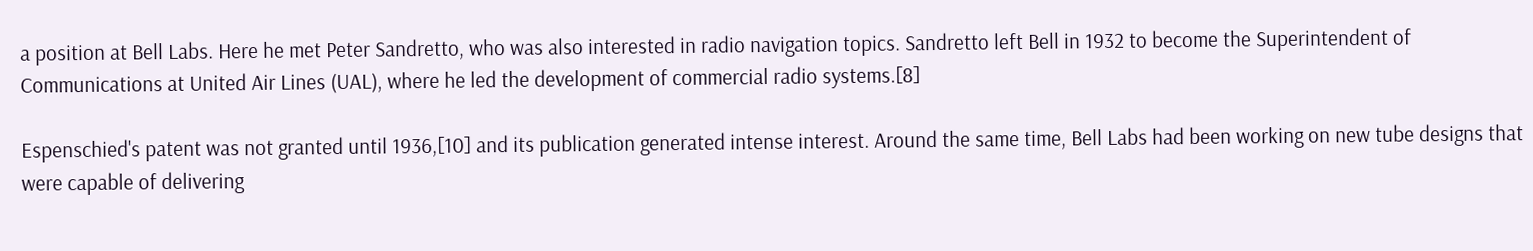a position at Bell Labs. Here he met Peter Sandretto, who was also interested in radio navigation topics. Sandretto left Bell in 1932 to become the Superintendent of Communications at United Air Lines (UAL), where he led the development of commercial radio systems.[8]

Espenschied's patent was not granted until 1936,[10] and its publication generated intense interest. Around the same time, Bell Labs had been working on new tube designs that were capable of delivering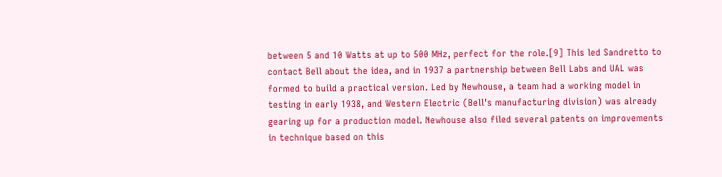between 5 and 10 Watts at up to 500 MHz, perfect for the role.[9] This led Sandretto to contact Bell about the idea, and in 1937 a partnership between Bell Labs and UAL was formed to build a practical version. Led by Newhouse, a team had a working model in testing in early 1938, and Western Electric (Bell's manufacturing division) was already gearing up for a production model. Newhouse also filed several patents on improvements in technique based on this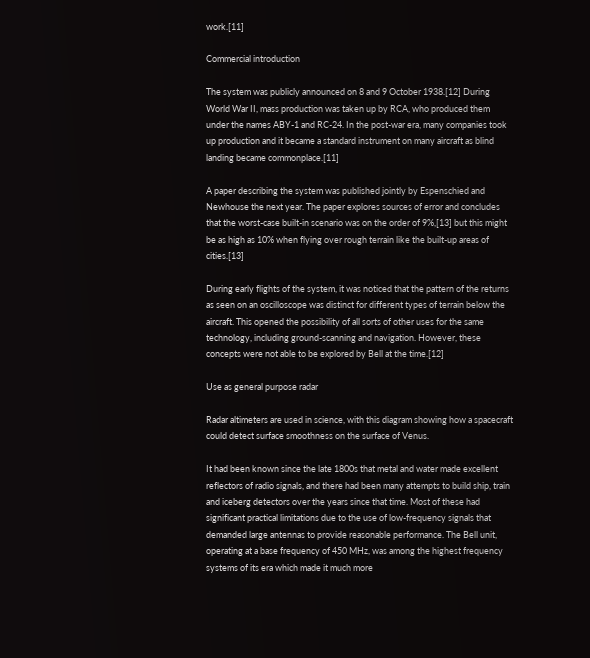work.[11]

Commercial introduction

The system was publicly announced on 8 and 9 October 1938.[12] During World War II, mass production was taken up by RCA, who produced them under the names ABY-1 and RC-24. In the post-war era, many companies took up production and it became a standard instrument on many aircraft as blind landing became commonplace.[11]

A paper describing the system was published jointly by Espenschied and Newhouse the next year. The paper explores sources of error and concludes that the worst-case built-in scenario was on the order of 9%,[13] but this might be as high as 10% when flying over rough terrain like the built-up areas of cities.[13]

During early flights of the system, it was noticed that the pattern of the returns as seen on an oscilloscope was distinct for different types of terrain below the aircraft. This opened the possibility of all sorts of other uses for the same technology, including ground-scanning and navigation. However, these concepts were not able to be explored by Bell at the time.[12]

Use as general purpose radar

Radar altimeters are used in science, with this diagram showing how a spacecraft could detect surface smoothness on the surface of Venus.

It had been known since the late 1800s that metal and water made excellent reflectors of radio signals, and there had been many attempts to build ship, train and iceberg detectors over the years since that time. Most of these had significant practical limitations due to the use of low-frequency signals that demanded large antennas to provide reasonable performance. The Bell unit, operating at a base frequency of 450 MHz, was among the highest frequency systems of its era which made it much more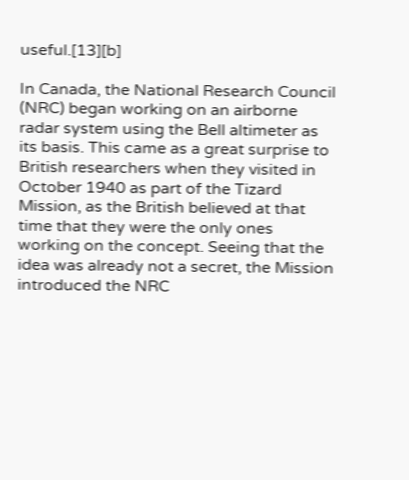useful.[13][b]

In Canada, the National Research Council (NRC) began working on an airborne radar system using the Bell altimeter as its basis. This came as a great surprise to British researchers when they visited in October 1940 as part of the Tizard Mission, as the British believed at that time that they were the only ones working on the concept. Seeing that the idea was already not a secret, the Mission introduced the NRC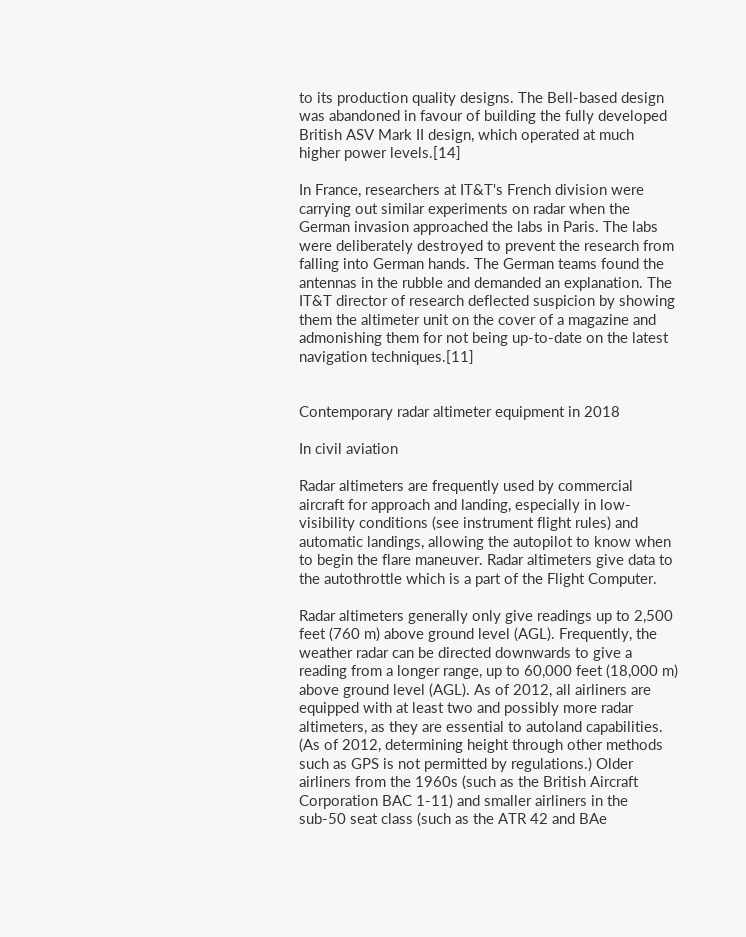to its production quality designs. The Bell-based design was abandoned in favour of building the fully developed British ASV Mark II design, which operated at much higher power levels.[14]

In France, researchers at IT&T's French division were carrying out similar experiments on radar when the German invasion approached the labs in Paris. The labs were deliberately destroyed to prevent the research from falling into German hands. The German teams found the antennas in the rubble and demanded an explanation. The IT&T director of research deflected suspicion by showing them the altimeter unit on the cover of a magazine and admonishing them for not being up-to-date on the latest navigation techniques.[11]


Contemporary radar altimeter equipment in 2018

In civil aviation

Radar altimeters are frequently used by commercial aircraft for approach and landing, especially in low-visibility conditions (see instrument flight rules) and automatic landings, allowing the autopilot to know when to begin the flare maneuver. Radar altimeters give data to the autothrottle which is a part of the Flight Computer.

Radar altimeters generally only give readings up to 2,500 feet (760 m) above ground level (AGL). Frequently, the weather radar can be directed downwards to give a reading from a longer range, up to 60,000 feet (18,000 m) above ground level (AGL). As of 2012, all airliners are equipped with at least two and possibly more radar altimeters, as they are essential to autoland capabilities. (As of 2012, determining height through other methods such as GPS is not permitted by regulations.) Older airliners from the 1960s (such as the British Aircraft Corporation BAC 1-11) and smaller airliners in the sub-50 seat class (such as the ATR 42 and BAe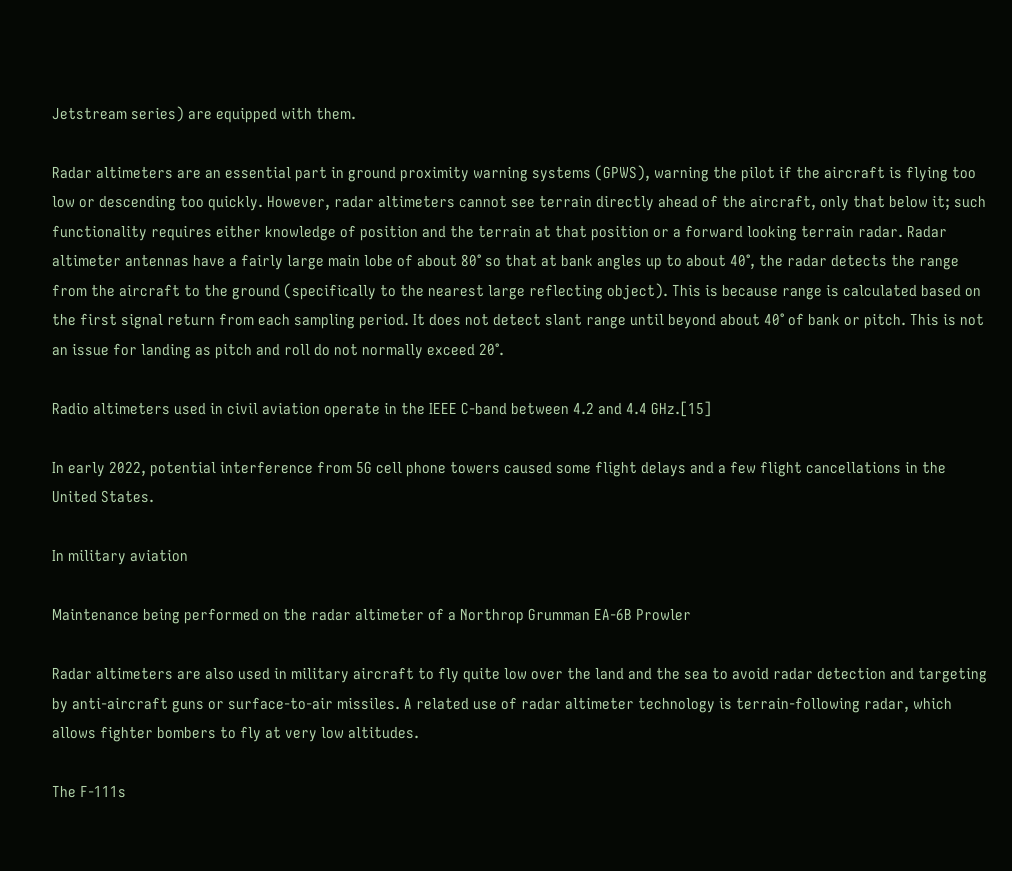Jetstream series) are equipped with them.

Radar altimeters are an essential part in ground proximity warning systems (GPWS), warning the pilot if the aircraft is flying too low or descending too quickly. However, radar altimeters cannot see terrain directly ahead of the aircraft, only that below it; such functionality requires either knowledge of position and the terrain at that position or a forward looking terrain radar. Radar altimeter antennas have a fairly large main lobe of about 80° so that at bank angles up to about 40°, the radar detects the range from the aircraft to the ground (specifically to the nearest large reflecting object). This is because range is calculated based on the first signal return from each sampling period. It does not detect slant range until beyond about 40° of bank or pitch. This is not an issue for landing as pitch and roll do not normally exceed 20°.

Radio altimeters used in civil aviation operate in the IEEE C-band between 4.2 and 4.4 GHz.[15]

In early 2022, potential interference from 5G cell phone towers caused some flight delays and a few flight cancellations in the United States.

In military aviation

Maintenance being performed on the radar altimeter of a Northrop Grumman EA-6B Prowler

Radar altimeters are also used in military aircraft to fly quite low over the land and the sea to avoid radar detection and targeting by anti-aircraft guns or surface-to-air missiles. A related use of radar altimeter technology is terrain-following radar, which allows fighter bombers to fly at very low altitudes.

The F-111s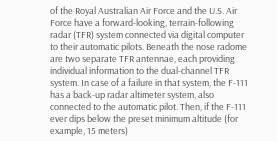of the Royal Australian Air Force and the U.S. Air Force have a forward-looking, terrain-following radar (TFR) system connected via digital computer to their automatic pilots. Beneath the nose radome are two separate TFR antennae, each providing individual information to the dual-channel TFR system. In case of a failure in that system, the F-111 has a back-up radar altimeter system, also connected to the automatic pilot. Then, if the F-111 ever dips below the preset minimum altitude (for example, 15 meters)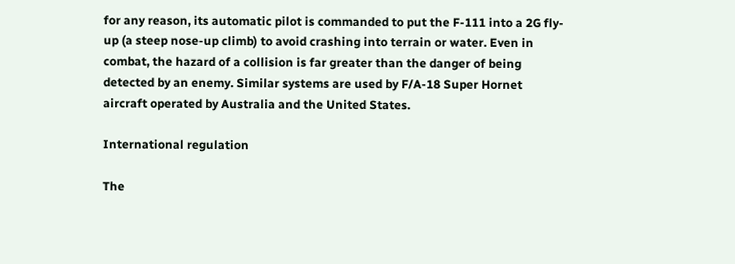for any reason, its automatic pilot is commanded to put the F-111 into a 2G fly-up (a steep nose-up climb) to avoid crashing into terrain or water. Even in combat, the hazard of a collision is far greater than the danger of being detected by an enemy. Similar systems are used by F/A-18 Super Hornet aircraft operated by Australia and the United States.

International regulation

The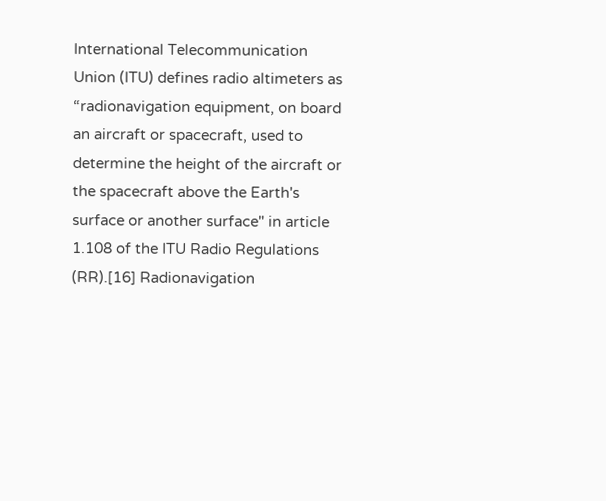International Telecommunication Union (ITU) defines radio altimeters as “radionavigation equipment, on board an aircraft or spacecraft, used to determine the height of the aircraft or the spacecraft above the Earth's surface or another surface" in article 1.108 of the ITU Radio Regulations (RR).[16] Radionavigation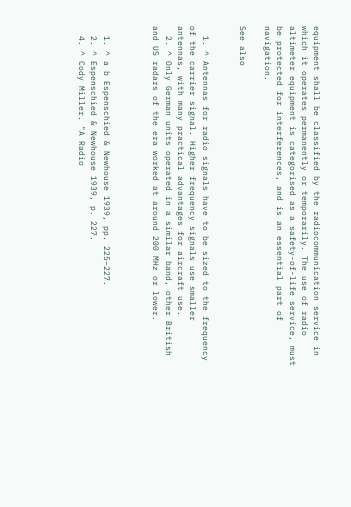equipment shall be classified by the radiocommunication service in which it operates permanently or temporarily. The use of radio altimeter equipment is categorised as a safety-of-life service, must be protected for interferences, and is an essential part of navigation.

See also


  1. ^ Antennas for radio signals have to be sized to the frequency of the carrier signal. Higher frequency signals use smaller antennas, with many practical advantages for aircraft use.
  2. ^ Only German units operated in a similar band, other British and US radars of the era worked at around 200 MHz or lower.



  1. ^ a b Espenschied & Newhouse 1939, pp. 225–227.
  2. ^ Espenschied & Newhouse 1939, p. 227.
  4. ^ Cody Miller. "A Radio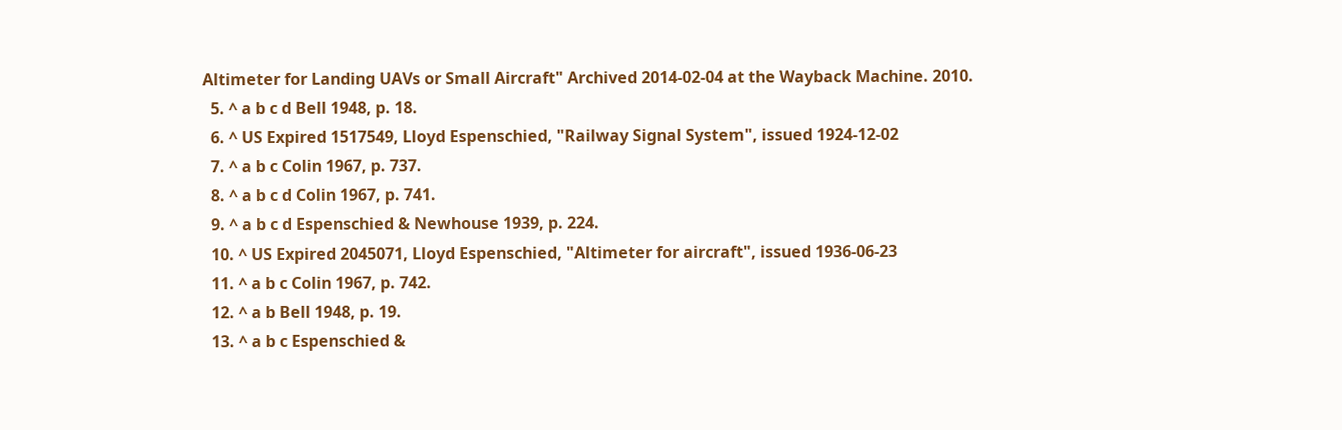Altimeter for Landing UAVs or Small Aircraft" Archived 2014-02-04 at the Wayback Machine. 2010.
  5. ^ a b c d Bell 1948, p. 18.
  6. ^ US Expired 1517549, Lloyd Espenschied, "Railway Signal System", issued 1924-12-02
  7. ^ a b c Colin 1967, p. 737.
  8. ^ a b c d Colin 1967, p. 741.
  9. ^ a b c d Espenschied & Newhouse 1939, p. 224.
  10. ^ US Expired 2045071, Lloyd Espenschied, "Altimeter for aircraft", issued 1936-06-23
  11. ^ a b c Colin 1967, p. 742.
  12. ^ a b Bell 1948, p. 19.
  13. ^ a b c Espenschied &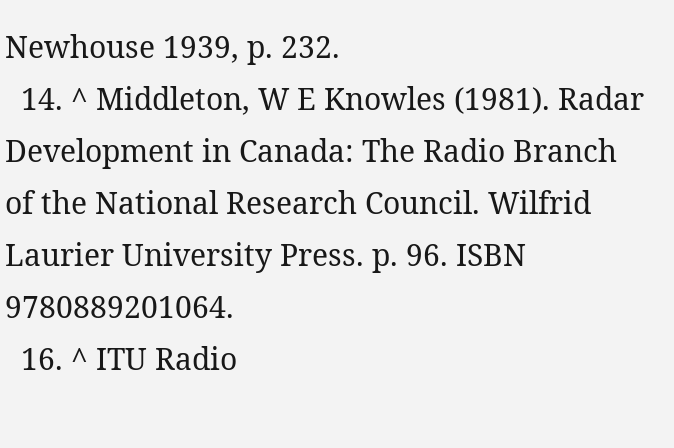Newhouse 1939, p. 232.
  14. ^ Middleton, W E Knowles (1981). Radar Development in Canada: The Radio Branch of the National Research Council. Wilfrid Laurier University Press. p. 96. ISBN 9780889201064.
  16. ^ ITU Radio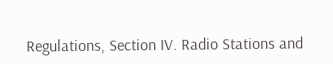Regulations, Section IV. Radio Stations and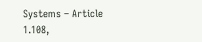Systems – Article 1.108,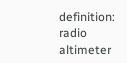definition: radio altimeter